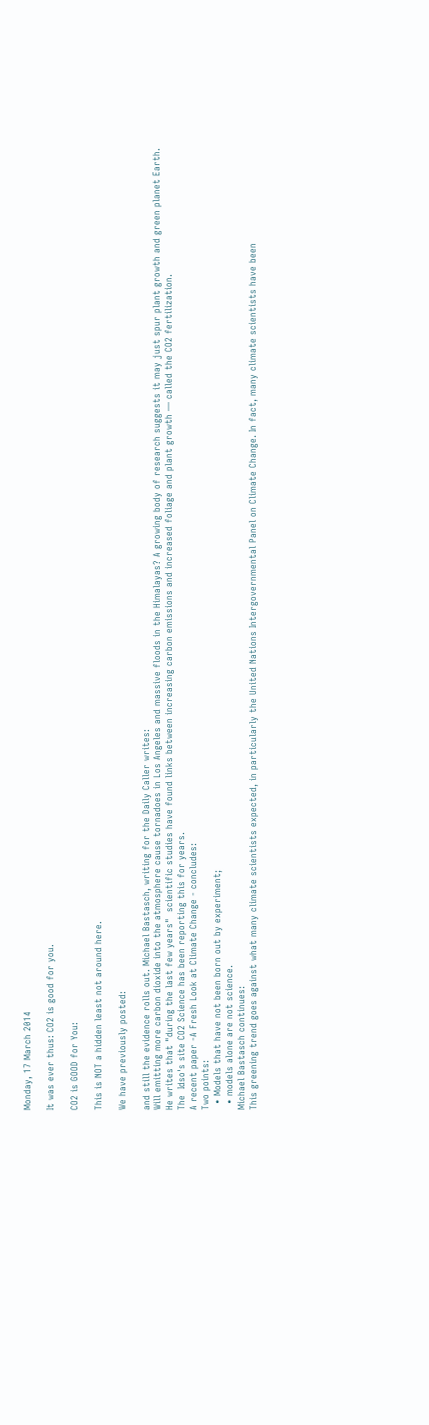Monday, 17 March 2014

It was ever thus: CO2 is good for you.

CO2 is GOOD for You:

This is NOT a hidden least not around here.

We have previously posted:

and still the evidence rolls out. Michael Bastasch, writing for the Daily Caller writes:
Will emitting more carbon dioxide into the atmosphere cause tornadoes in Los Angeles and massive floods in the Himalayas? A growing body of research suggests it may just spur plant growth and green planet Earth.
He writes that "during the last few years"  scientific studies have found links between increasing carbon emissions and increased foliage and plant growth — called the CO2 fertilization.
The  Idso's site CO2 Science has been reporting this for years.
A recent paper -A Fresh Look at Climate Change - concludes:
Two points:
  • Models that have not been born out by experiment;
  • models alone are not science.
Michael Bastasch continues:
This greening trend goes against what many climate scientists expected, in particularly the United Nations Intergovernmental Panel on Climate Change. In fact, many climate scientists have been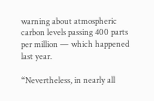warning about atmospheric carbon levels passing 400 parts per million — which happened last year.

“Nevertheless, in nearly all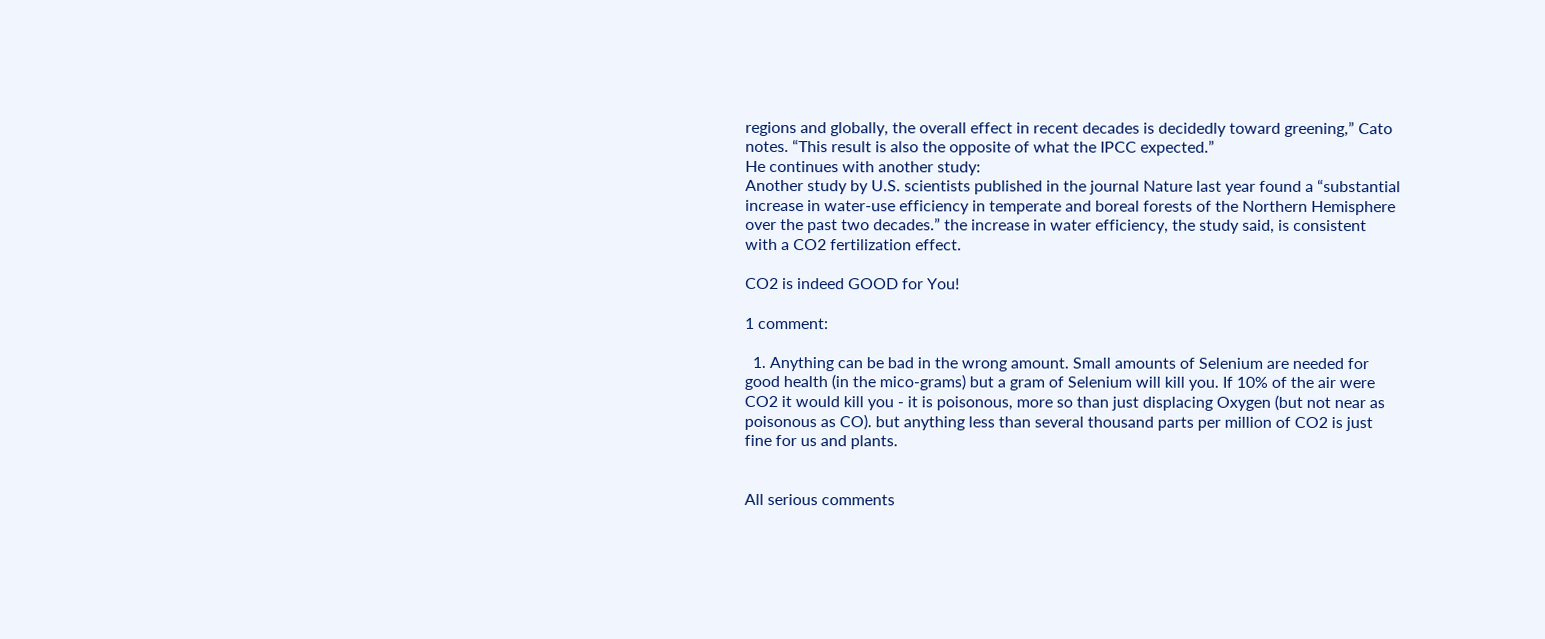regions and globally, the overall effect in recent decades is decidedly toward greening,” Cato notes. “This result is also the opposite of what the IPCC expected.”
He continues with another study:
Another study by U.S. scientists published in the journal Nature last year found a “substantial increase in water-use efficiency in temperate and boreal forests of the Northern Hemisphere over the past two decades.” the increase in water efficiency, the study said, is consistent with a CO2 fertilization effect.

CO2 is indeed GOOD for You!

1 comment:

  1. Anything can be bad in the wrong amount. Small amounts of Selenium are needed for good health (in the mico-grams) but a gram of Selenium will kill you. If 10% of the air were CO2 it would kill you - it is poisonous, more so than just displacing Oxygen (but not near as poisonous as CO). but anything less than several thousand parts per million of CO2 is just fine for us and plants.


All serious comments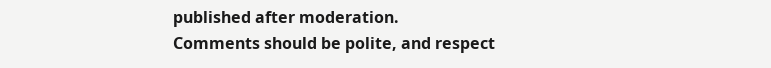published after moderation.
Comments should be polite, and respect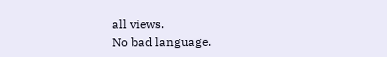all views.
No bad language.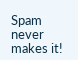Spam never makes it!